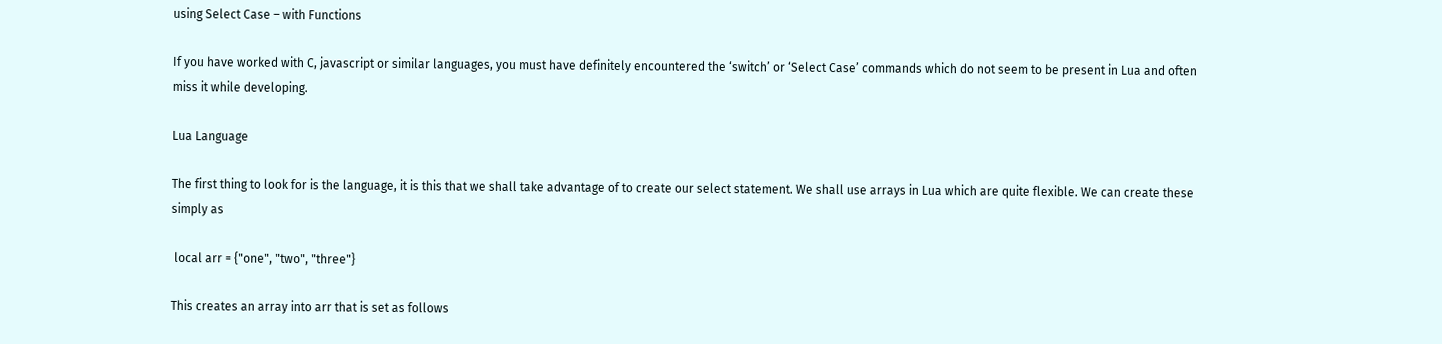using Select Case – with Functions

If you have worked with C, javascript or similar languages, you must have definitely encountered the ‘switch’ or ‘Select Case’ commands which do not seem to be present in Lua and often miss it while developing.

Lua Language

The first thing to look for is the language, it is this that we shall take advantage of to create our select statement. We shall use arrays in Lua which are quite flexible. We can create these simply as

 local arr = {"one", "two", "three"}

This creates an array into arr that is set as follows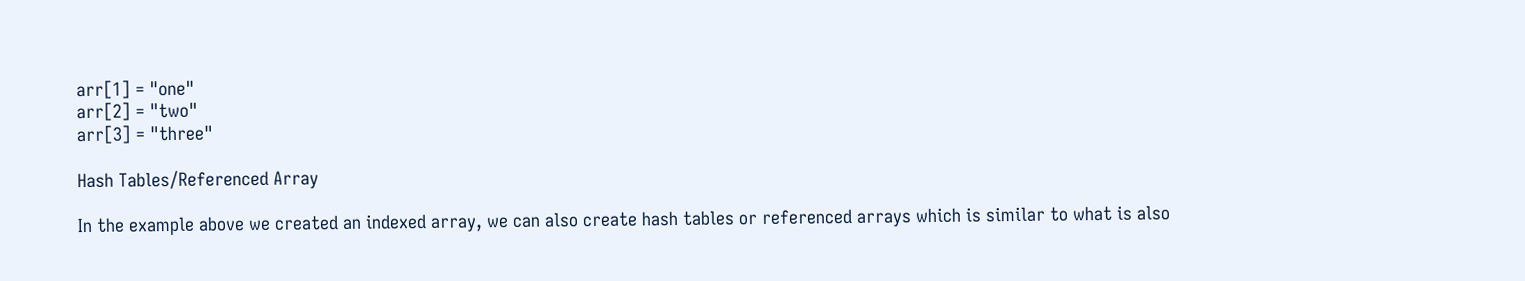arr[1] = "one"
arr[2] = "two"
arr[3] = "three"

Hash Tables/Referenced Array

In the example above we created an indexed array, we can also create hash tables or referenced arrays which is similar to what is also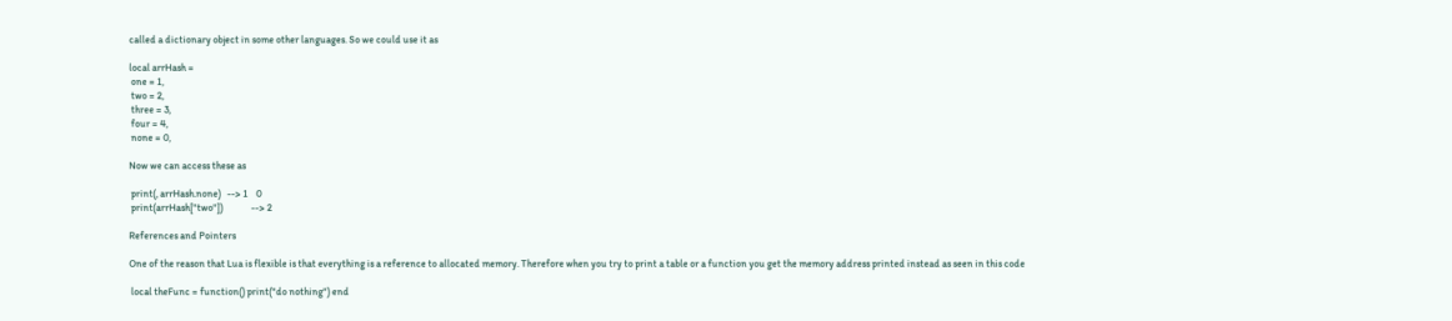called a dictionary object in some other languages. So we could use it as

local arrHash =
 one = 1,
 two = 2,
 three = 3,
 four = 4,
 none = 0,

Now we can access these as

 print(, arrHash.none)   --> 1    0
 print(arrHash["two"])              --> 2

References and Pointers

One of the reason that Lua is flexible is that everything is a reference to allocated memory. Therefore when you try to print a table or a function you get the memory address printed instead as seen in this code

 local theFunc = function() print("do nothing") end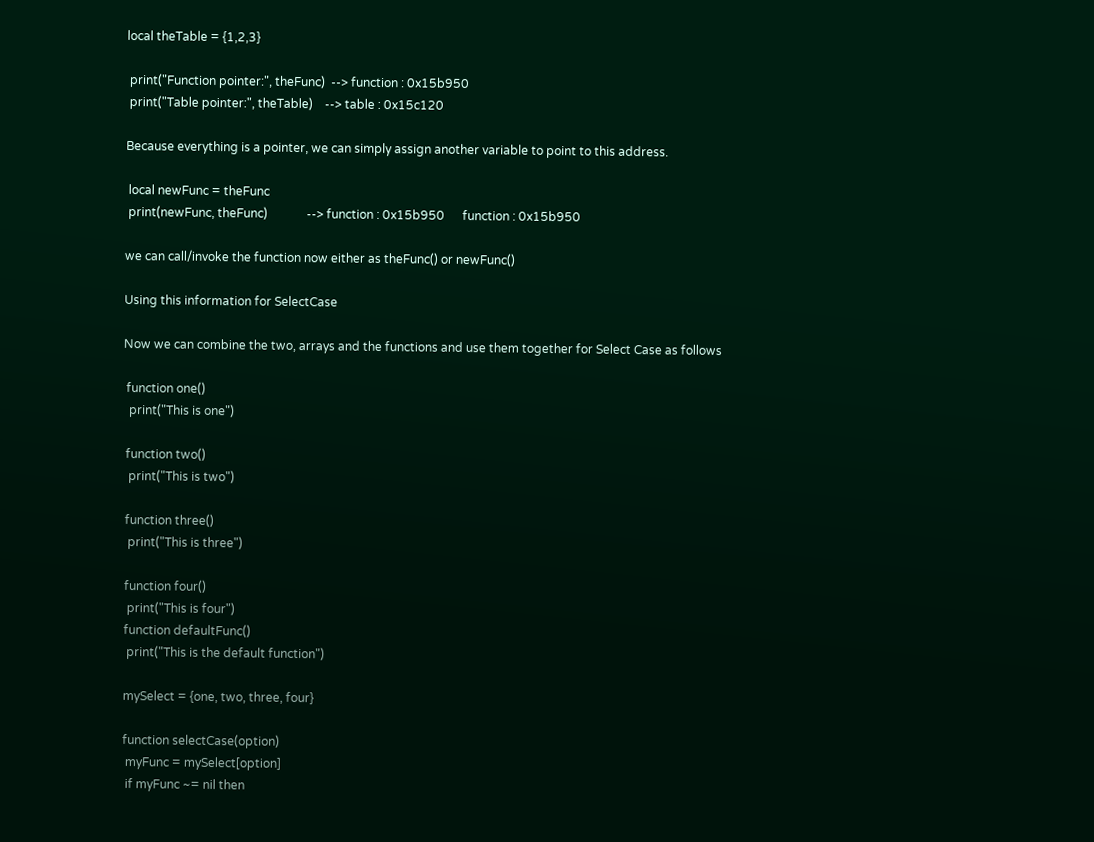local theTable = {1,2,3}

 print("Function pointer:", theFunc)  --> function : 0x15b950
 print("Table pointer:", theTable)    --> table : 0x15c120

Because everything is a pointer, we can simply assign another variable to point to this address.

 local newFunc = theFunc
 print(newFunc, theFunc)             --> function : 0x15b950      function : 0x15b950

we can call/invoke the function now either as theFunc() or newFunc()

Using this information for SelectCase

Now we can combine the two, arrays and the functions and use them together for Select Case as follows

 function one()
  print("This is one")

 function two()
  print("This is two")

 function three()
  print("This is three")

 function four()
  print("This is four")
 function defaultFunc()
  print("This is the default function")

 mySelect = {one, two, three, four}

 function selectCase(option)
  myFunc = mySelect[option]
  if myFunc ~= nil then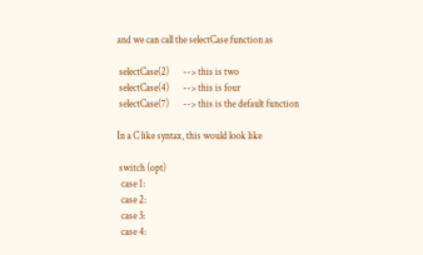and we can call the selectCase function as

 selectCase(2)       --> this is two
 selectCase(4)       --> this is four
 selectCase(7)       --> this is the default function

In a C like syntax, this would look like

 switch (opt)
  case 1:
  case 2:
  case 3:
  case 4: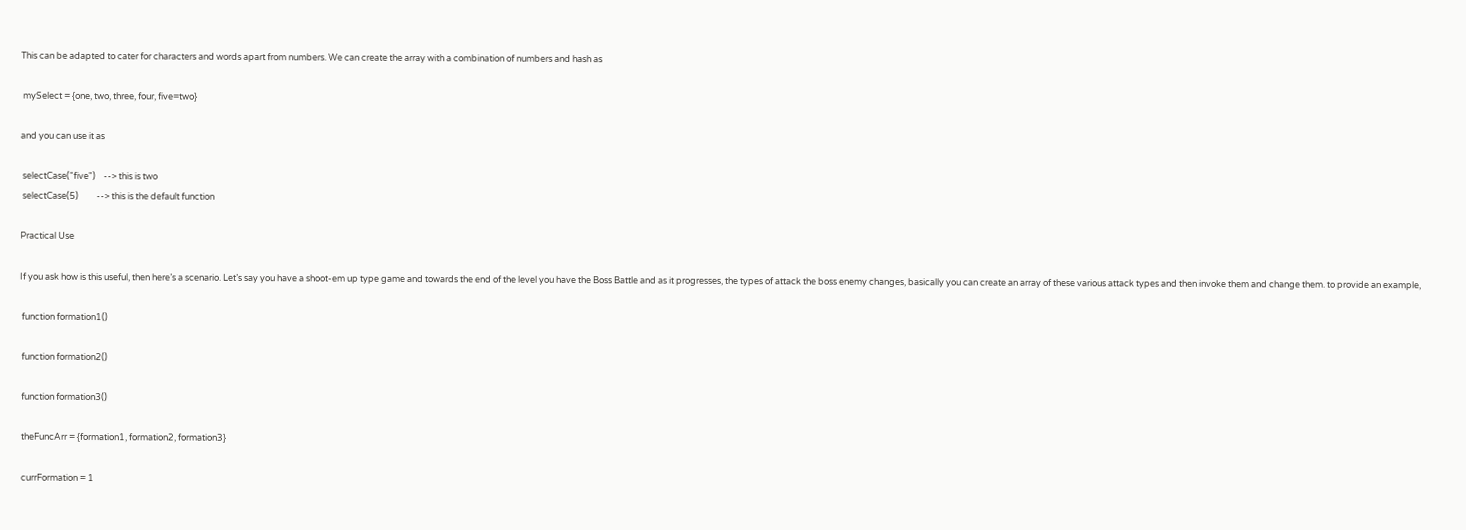This can be adapted to cater for characters and words apart from numbers. We can create the array with a combination of numbers and hash as

 mySelect = {one, two, three, four, five=two}

and you can use it as

 selectCase("five")    --> this is two
 selectCase(5)         --> this is the default function

Practical Use

If you ask how is this useful, then here’s a scenario. Let’s say you have a shoot-em up type game and towards the end of the level you have the Boss Battle and as it progresses, the types of attack the boss enemy changes, basically you can create an array of these various attack types and then invoke them and change them. to provide an example,

 function formation1()

 function formation2()

 function formation3()

 theFuncArr = {formation1, formation2, formation3}

 currFormation = 1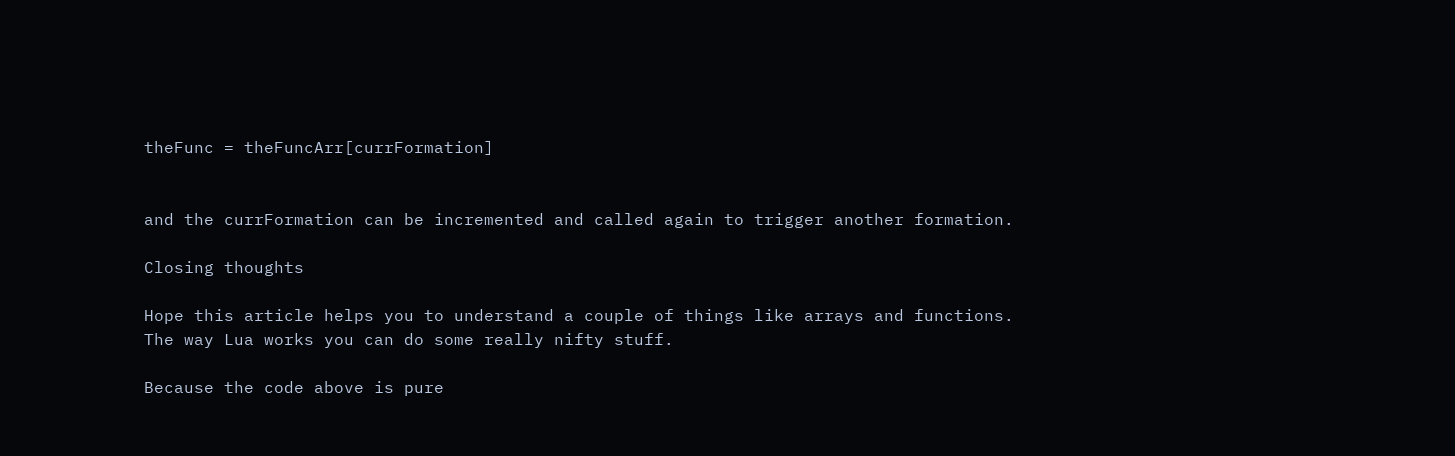theFunc = theFuncArr[currFormation]


and the currFormation can be incremented and called again to trigger another formation.

Closing thoughts

Hope this article helps you to understand a couple of things like arrays and functions. The way Lua works you can do some really nifty stuff.

Because the code above is pure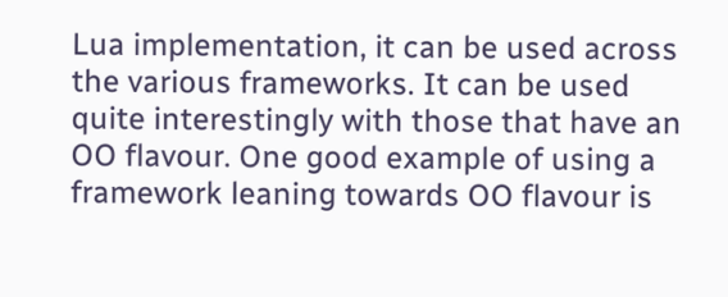Lua implementation, it can be used across the various frameworks. It can be used quite interestingly with those that have an OO flavour. One good example of using a framework leaning towards OO flavour is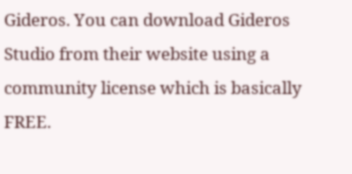Gideros. You can download Gideros Studio from their website using a community license which is basically FREE.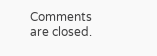Comments are closed.